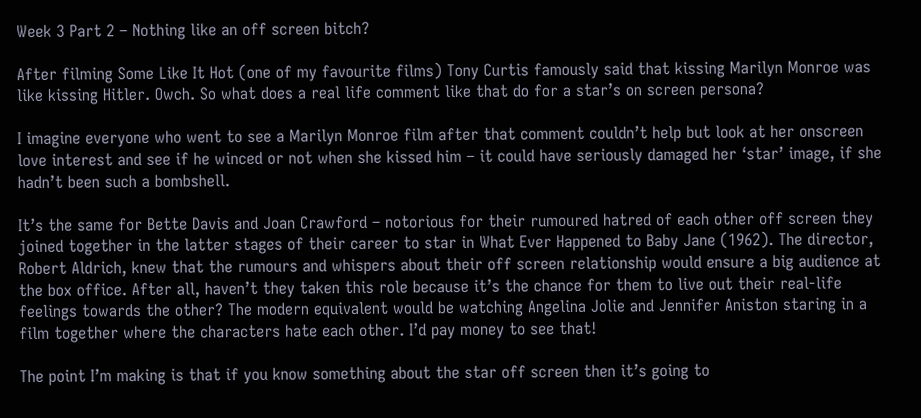Week 3 Part 2 – Nothing like an off screen bitch?

After filming Some Like It Hot (one of my favourite films) Tony Curtis famously said that kissing Marilyn Monroe was like kissing Hitler. Owch. So what does a real life comment like that do for a star’s on screen persona?

I imagine everyone who went to see a Marilyn Monroe film after that comment couldn’t help but look at her onscreen love interest and see if he winced or not when she kissed him – it could have seriously damaged her ‘star’ image, if she hadn’t been such a bombshell.

It’s the same for Bette Davis and Joan Crawford – notorious for their rumoured hatred of each other off screen they joined together in the latter stages of their career to star in What Ever Happened to Baby Jane (1962). The director, Robert Aldrich, knew that the rumours and whispers about their off screen relationship would ensure a big audience at the box office. After all, haven’t they taken this role because it’s the chance for them to live out their real-life feelings towards the other? The modern equivalent would be watching Angelina Jolie and Jennifer Aniston staring in a film together where the characters hate each other. I’d pay money to see that!

The point I’m making is that if you know something about the star off screen then it’s going to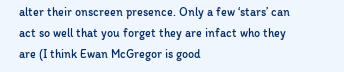alter their onscreen presence. Only a few ‘stars’ can act so well that you forget they are infact who they are (I think Ewan McGregor is good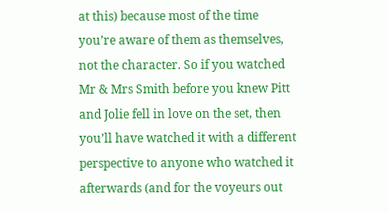at this) because most of the time you’re aware of them as themselves, not the character. So if you watched Mr & Mrs Smith before you knew Pitt and Jolie fell in love on the set, then you’ll have watched it with a different perspective to anyone who watched it afterwards (and for the voyeurs out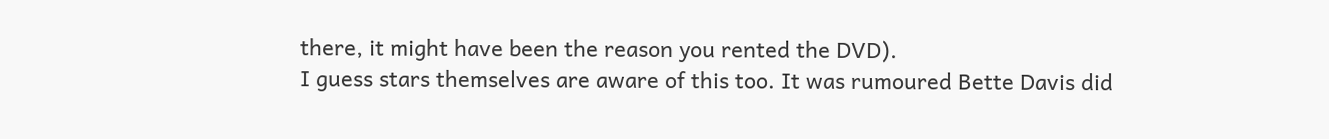there, it might have been the reason you rented the DVD).
I guess stars themselves are aware of this too. It was rumoured Bette Davis did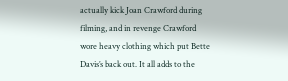actually kick Joan Crawford during filming, and in revenge Crawford wore heavy clothing which put Bette Davis’s back out. It all adds to the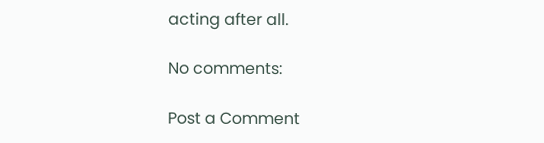acting after all.

No comments:

Post a Comment